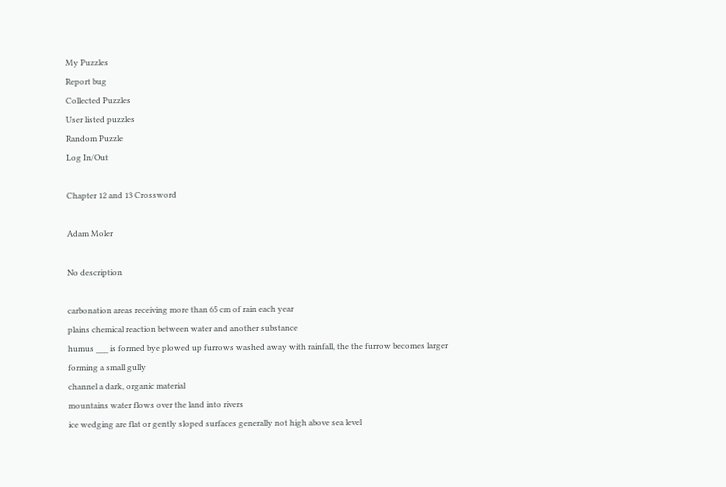My Puzzles
Report bug
Collected Puzzles
User listed puzzles
Random Puzzle
Log In/Out

Chapter 12 and 13 Crossword

Adam Moler

No description

carbonation areas receiving more than 65 cm of rain each year
plains chemical reaction between water and another substance
humus ___ is formed bye plowed up furrows washed away with rainfall, the the furrow becomes larger forming a small gully
channel a dark, organic material
mountains water flows over the land into rivers
ice wedging are flat or gently sloped surfaces generally not high above sea level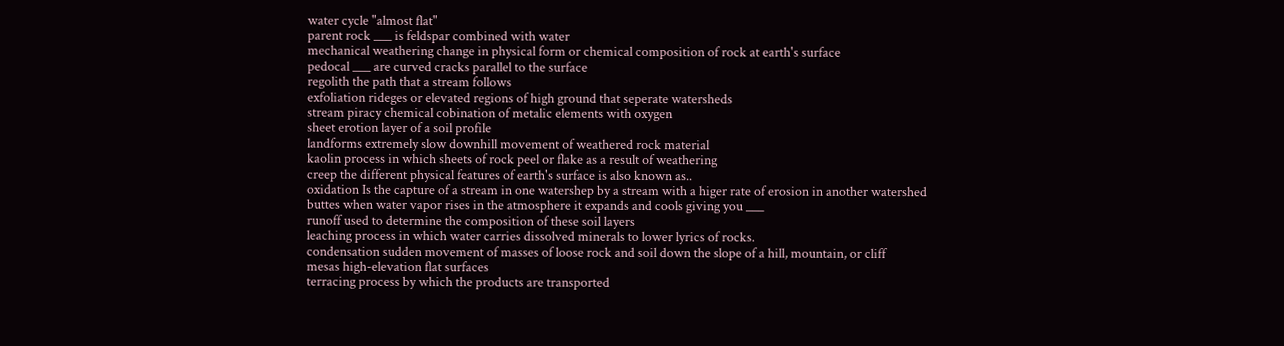water cycle "almost flat"
parent rock ___ is feldspar combined with water
mechanical weathering change in physical form or chemical composition of rock at earth's surface
pedocal ___ are curved cracks parallel to the surface
regolith the path that a stream follows
exfoliation rideges or elevated regions of high ground that seperate watersheds
stream piracy chemical cobination of metalic elements with oxygen
sheet erotion layer of a soil profile
landforms extremely slow downhill movement of weathered rock material
kaolin process in which sheets of rock peel or flake as a result of weathering
creep the different physical features of earth's surface is also known as..
oxidation Is the capture of a stream in one watershep by a stream with a higer rate of erosion in another watershed
buttes when water vapor rises in the atmosphere it expands and cools giving you ___
runoff used to determine the composition of these soil layers
leaching process in which water carries dissolved minerals to lower lyrics of rocks.
condensation sudden movement of masses of loose rock and soil down the slope of a hill, mountain, or cliff
mesas high-elevation flat surfaces
terracing process by which the products are transported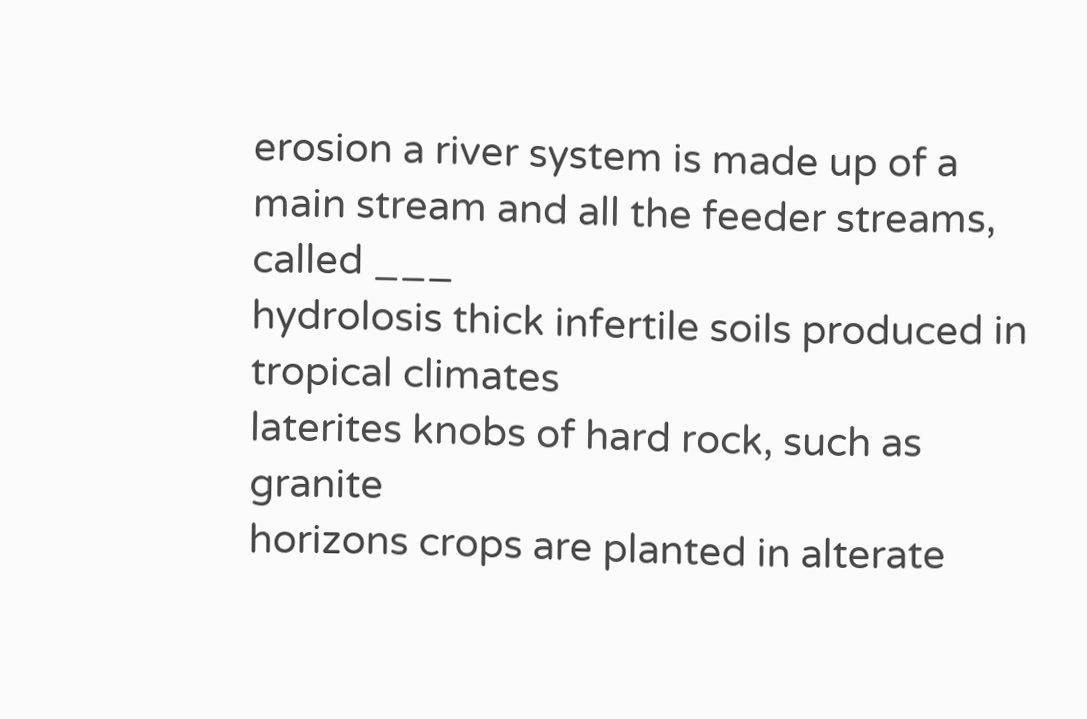erosion a river system is made up of a main stream and all the feeder streams, called ___
hydrolosis thick infertile soils produced in tropical climates
laterites knobs of hard rock, such as granite
horizons crops are planted in alterate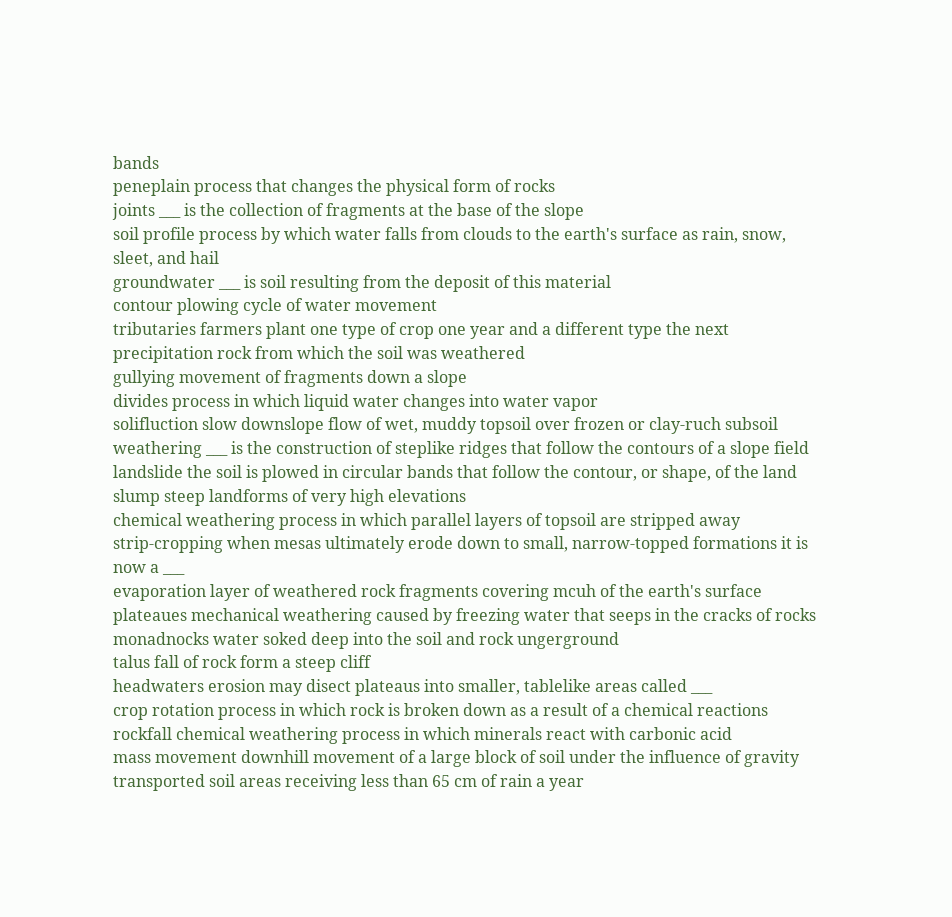bands
peneplain process that changes the physical form of rocks
joints ___ is the collection of fragments at the base of the slope
soil profile process by which water falls from clouds to the earth's surface as rain, snow, sleet, and hail
groundwater ___ is soil resulting from the deposit of this material
contour plowing cycle of water movement
tributaries farmers plant one type of crop one year and a different type the next
precipitation rock from which the soil was weathered
gullying movement of fragments down a slope
divides process in which liquid water changes into water vapor
solifluction slow downslope flow of wet, muddy topsoil over frozen or clay-ruch subsoil
weathering ___ is the construction of steplike ridges that follow the contours of a slope field
landslide the soil is plowed in circular bands that follow the contour, or shape, of the land
slump steep landforms of very high elevations
chemical weathering process in which parallel layers of topsoil are stripped away
strip-cropping when mesas ultimately erode down to small, narrow-topped formations it is now a ___
evaporation layer of weathered rock fragments covering mcuh of the earth's surface
plateaues mechanical weathering caused by freezing water that seeps in the cracks of rocks
monadnocks water soked deep into the soil and rock ungerground
talus fall of rock form a steep cliff
headwaters erosion may disect plateaus into smaller, tablelike areas called ___
crop rotation process in which rock is broken down as a result of a chemical reactions
rockfall chemical weathering process in which minerals react with carbonic acid
mass movement downhill movement of a large block of soil under the influence of gravity
transported soil areas receiving less than 65 cm of rain a year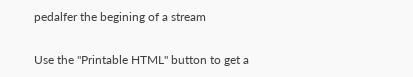pedalfer the begining of a stream

Use the "Printable HTML" button to get a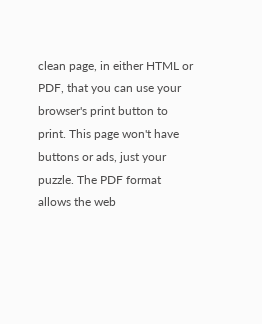clean page, in either HTML or PDF, that you can use your browser's print button to print. This page won't have buttons or ads, just your puzzle. The PDF format allows the web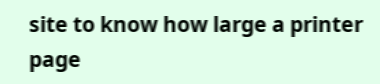site to know how large a printer page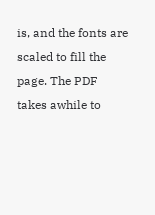is, and the fonts are scaled to fill the page. The PDF takes awhile to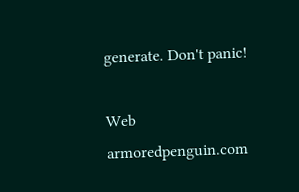generate. Don't panic!

Web armoredpenguin.com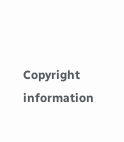Copyright information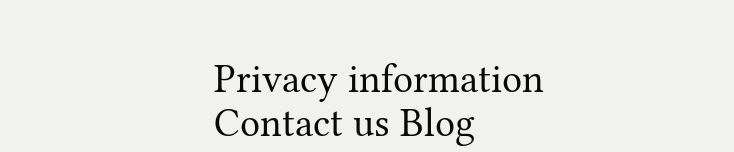Privacy information Contact us Blog